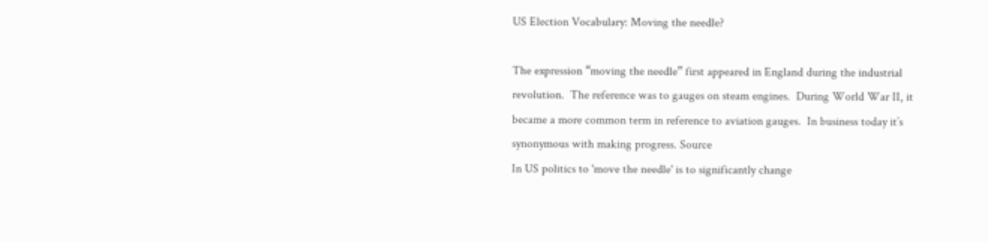US Election Vocabulary: Moving the needle?

The expression “moving the needle” first appeared in England during the industrial revolution.  The reference was to gauges on steam engines.  During World War II, it became a more common term in reference to aviation gauges.  In business today it’s synonymous with making progress. Source
In US politics to 'move the needle' is to significantly change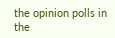the opinion polls in the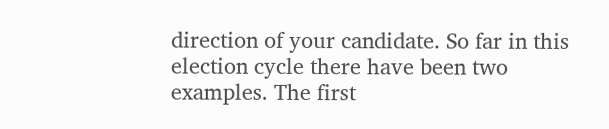direction of your candidate. So far in this election cycle there have been two examples. The first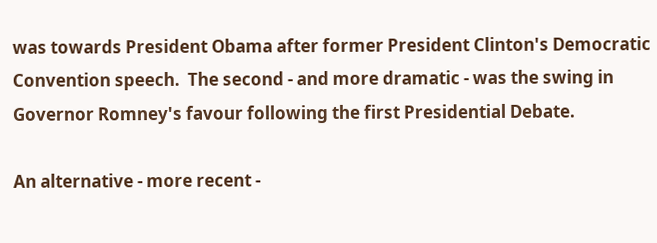was towards President Obama after former President Clinton's Democratic Convention speech.  The second - and more dramatic - was the swing in Governor Romney's favour following the first Presidential Debate.

An alternative - more recent -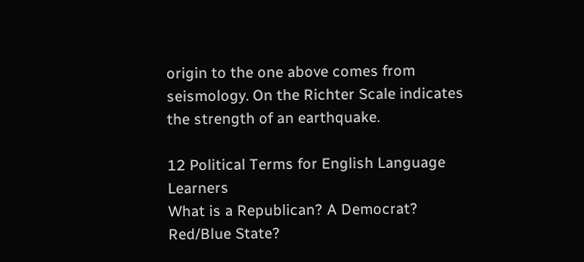origin to the one above comes from seismology. On the Richter Scale indicates the strength of an earthquake.

12 Political Terms for English Language Learners
What is a Republican? A Democrat? Red/Blue State?